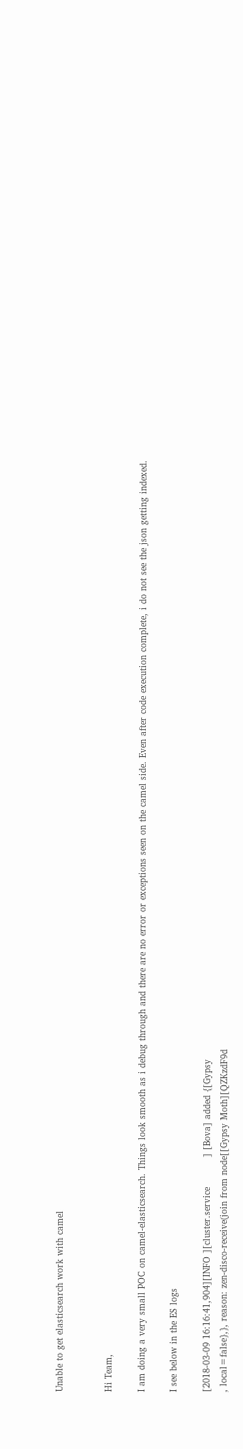Unable to get elasticsearch work with camel


Hi Team,

I am doing a very small POC on camel-elasticsearch. Things look smooth as i debug through and there are no error or exceptions seen on the camel side. Even after code execution complete, i do not see the json getting indexed.

I see below in the ES logs

[2018-03-09 16:16:41,904][INFO ][cluster.service          ] [Bova] added {[Gypsy
, local=false},}, reason: zen-disco-receive(join from node[[Gypsy Moth][QZKzdF9d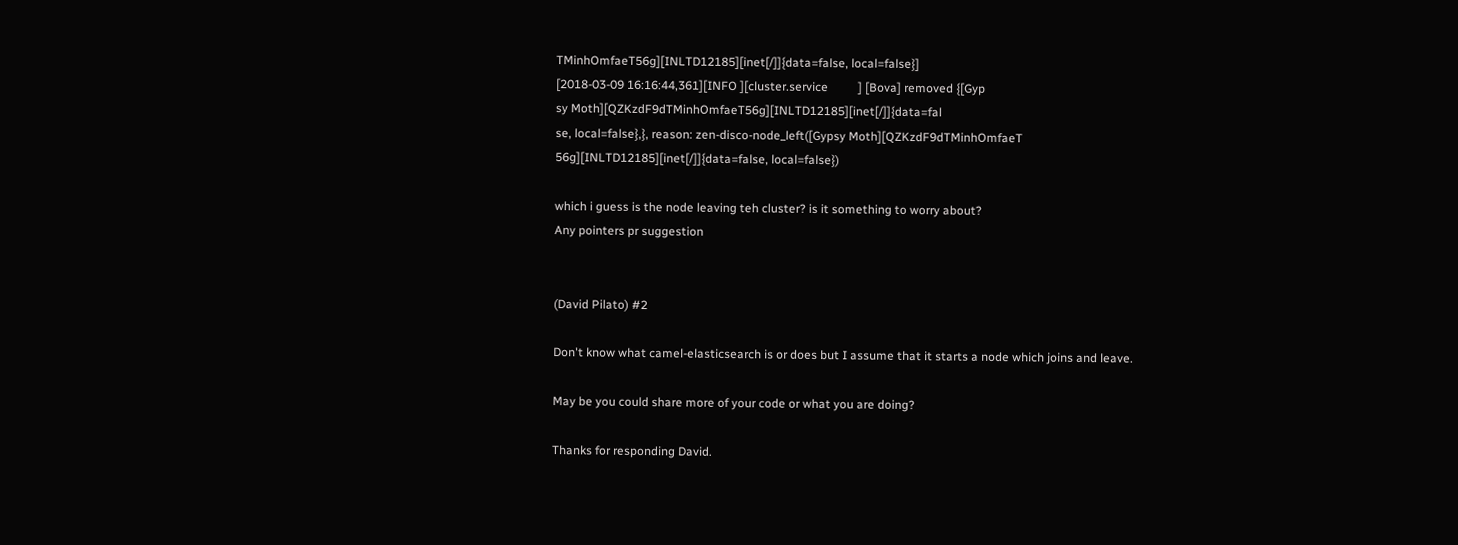TMinhOmfaeT56g][INLTD12185][inet[/]]{data=false, local=false}]
[2018-03-09 16:16:44,361][INFO ][cluster.service          ] [Bova] removed {[Gyp
sy Moth][QZKzdF9dTMinhOmfaeT56g][INLTD12185][inet[/]]{data=fal
se, local=false},}, reason: zen-disco-node_left([Gypsy Moth][QZKzdF9dTMinhOmfaeT
56g][INLTD12185][inet[/]]{data=false, local=false})

which i guess is the node leaving teh cluster? is it something to worry about?
Any pointers pr suggestion


(David Pilato) #2

Don't know what camel-elasticsearch is or does but I assume that it starts a node which joins and leave.

May be you could share more of your code or what you are doing?

Thanks for responding David.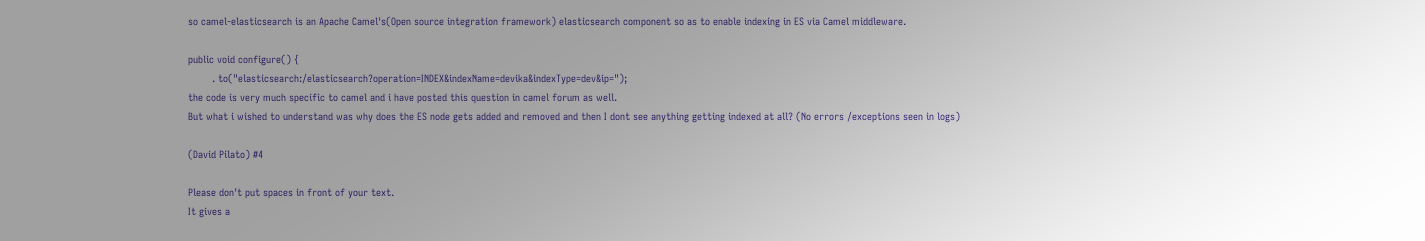so camel-elasticsearch is an Apache Camel's(Open source integration framework) elasticsearch component so as to enable indexing in ES via Camel middleware.

public void configure() {
        . to("elasticsearch:/elasticsearch?operation=INDEX&indexName=devika&indexType=dev&ip=");
the code is very much specific to camel and i have posted this question in camel forum as well.
But what i wished to understand was why does the ES node gets added and removed and then I dont see anything getting indexed at all? (No errors /exceptions seen in logs)

(David Pilato) #4

Please don't put spaces in front of your text.
It gives a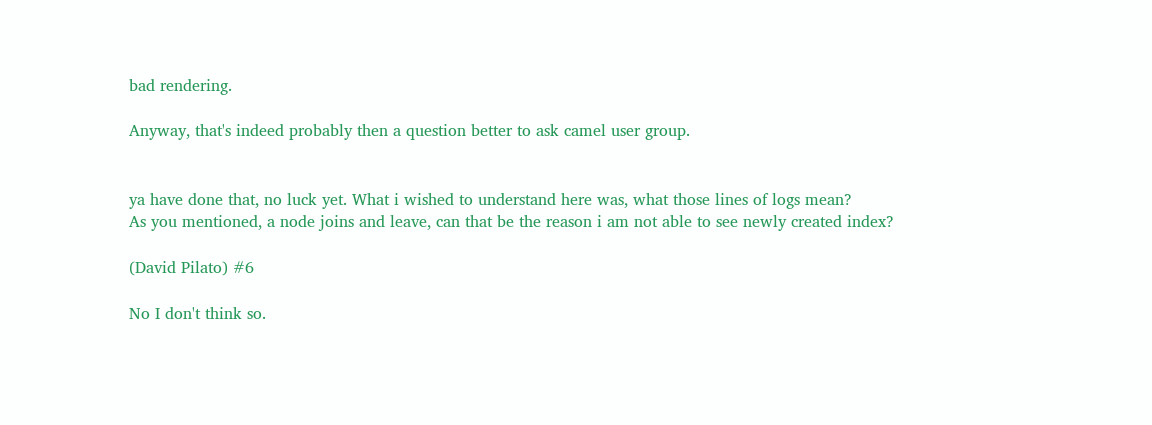bad rendering.

Anyway, that's indeed probably then a question better to ask camel user group.


ya have done that, no luck yet. What i wished to understand here was, what those lines of logs mean?
As you mentioned, a node joins and leave, can that be the reason i am not able to see newly created index?

(David Pilato) #6

No I don't think so.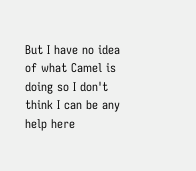But I have no idea of what Camel is doing so I don't think I can be any help here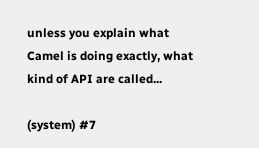unless you explain what Camel is doing exactly, what kind of API are called...

(system) #7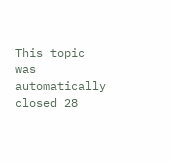This topic was automatically closed 28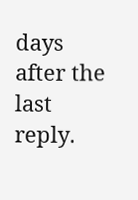days after the last reply.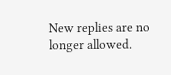New replies are no longer allowed.